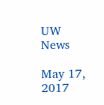UW News

May 17, 2017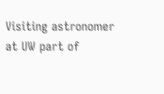Visiting astronomer at UW part of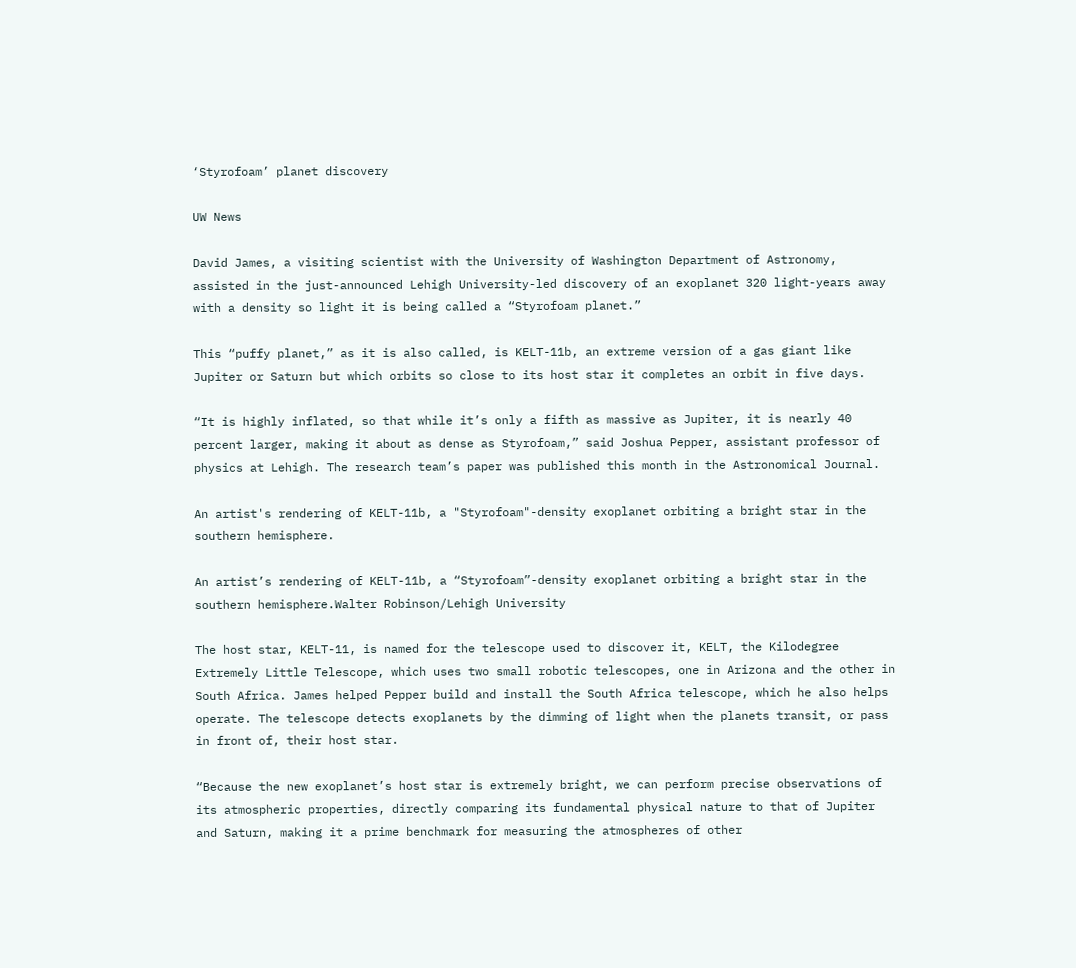‘Styrofoam’ planet discovery

UW News

David James, a visiting scientist with the University of Washington Department of Astronomy, assisted in the just-announced Lehigh University-led discovery of an exoplanet 320 light-years away with a density so light it is being called a “Styrofoam planet.”

This “puffy planet,” as it is also called, is KELT-11b, an extreme version of a gas giant like Jupiter or Saturn but which orbits so close to its host star it completes an orbit in five days.

“It is highly inflated, so that while it’s only a fifth as massive as Jupiter, it is nearly 40 percent larger, making it about as dense as Styrofoam,” said Joshua Pepper, assistant professor of physics at Lehigh. The research team’s paper was published this month in the Astronomical Journal.

An artist's rendering of KELT-11b, a "Styrofoam"-density exoplanet orbiting a bright star in the southern hemisphere.

An artist’s rendering of KELT-11b, a “Styrofoam”-density exoplanet orbiting a bright star in the southern hemisphere.Walter Robinson/Lehigh University

The host star, KELT-11, is named for the telescope used to discover it, KELT, the Kilodegree Extremely Little Telescope, which uses two small robotic telescopes, one in Arizona and the other in South Africa. James helped Pepper build and install the South Africa telescope, which he also helps operate. The telescope detects exoplanets by the dimming of light when the planets transit, or pass in front of, their host star.

“Because the new exoplanet’s host star is extremely bright, we can perform precise observations of its atmospheric properties, directly comparing its fundamental physical nature to that of Jupiter and Saturn, making it a prime benchmark for measuring the atmospheres of other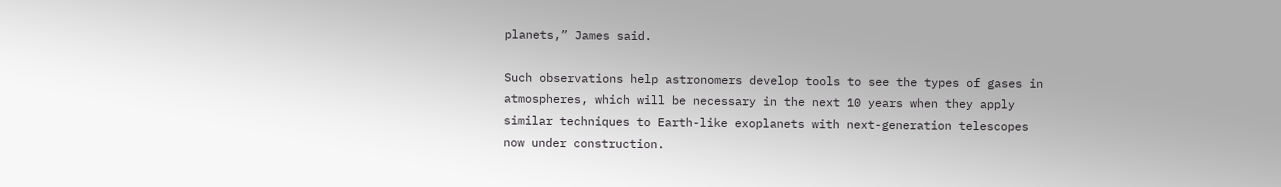planets,” James said.

Such observations help astronomers develop tools to see the types of gases in atmospheres, which will be necessary in the next 10 years when they apply similar techniques to Earth-like exoplanets with next-generation telescopes now under construction.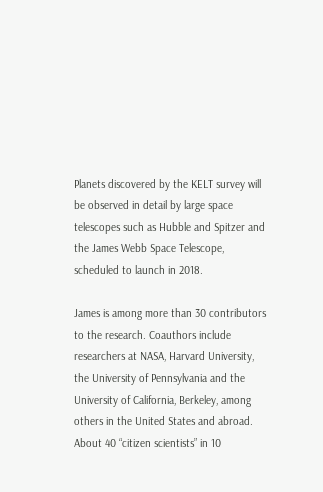Planets discovered by the KELT survey will be observed in detail by large space telescopes such as Hubble and Spitzer and the James Webb Space Telescope, scheduled to launch in 2018.

James is among more than 30 contributors to the research. Coauthors include researchers at NASA, Harvard University, the University of Pennsylvania and the University of California, Berkeley, among others in the United States and abroad. About 40 “citizen scientists” in 10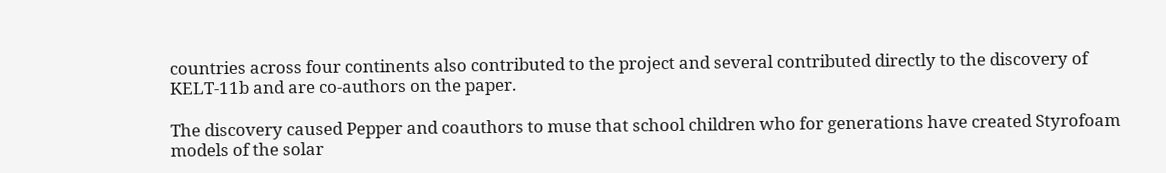countries across four continents also contributed to the project and several contributed directly to the discovery of KELT-11b and are co-authors on the paper.

The discovery caused Pepper and coauthors to muse that school children who for generations have created Styrofoam models of the solar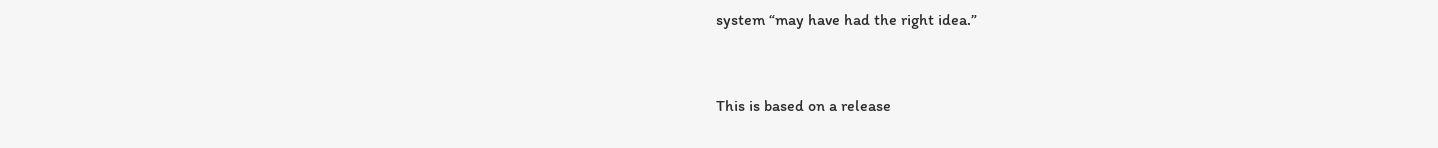system “may have had the right idea.”


This is based on a release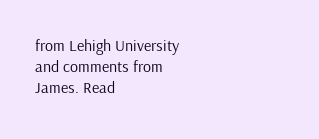from Lehigh University and comments from James. Read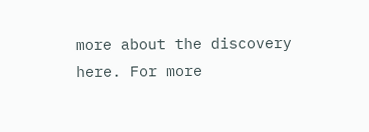more about the discovery here. For more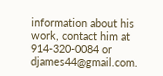information about his work, contact him at 914-320-0084 or djames44@gmail.com.